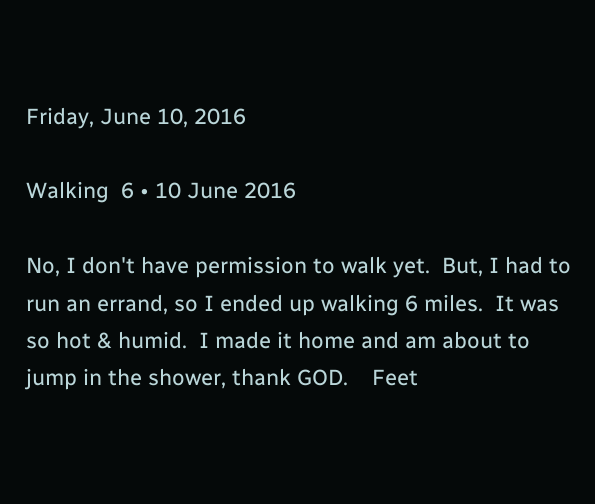Friday, June 10, 2016

Walking  6 • 10 June 2016

No, I don't have permission to walk yet.  But, I had to run an errand, so I ended up walking 6 miles.  It was so hot & humid.  I made it home and am about to jump in the shower, thank GOD.    Feet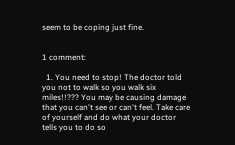seem to be coping just fine.


1 comment:

  1. You need to stop! The doctor told you not to walk so you walk six miles!!??? You may be causing damage that you can't see or can't feel. Take care of yourself and do what your doctor tells you to do so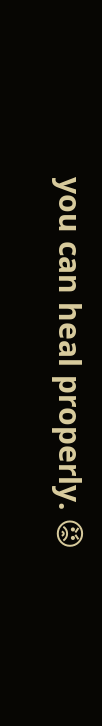you can heal properly. 😡